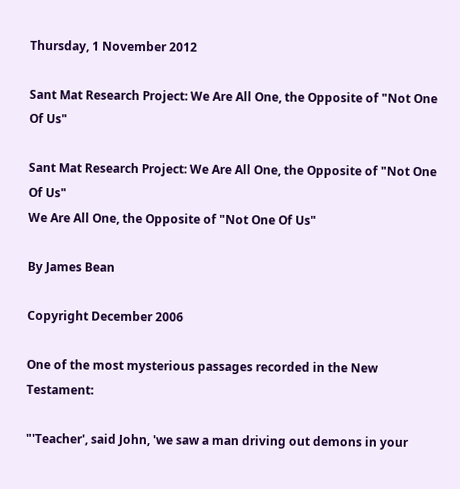Thursday, 1 November 2012

Sant Mat Research Project: We Are All One, the Opposite of "Not One Of Us"

Sant Mat Research Project: We Are All One, the Opposite of "Not One Of Us"
We Are All One, the Opposite of "Not One Of Us"

By James Bean

Copyright December 2006

One of the most mysterious passages recorded in the New Testament:

"'Teacher', said John, 'we saw a man driving out demons in your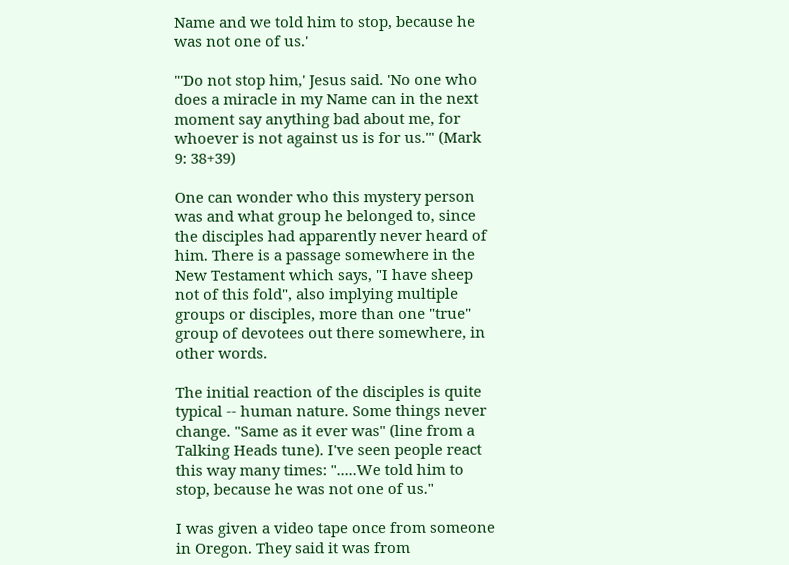Name and we told him to stop, because he was not one of us.'

"'Do not stop him,' Jesus said. 'No one who does a miracle in my Name can in the next moment say anything bad about me, for whoever is not against us is for us.'" (Mark 9: 38+39)

One can wonder who this mystery person was and what group he belonged to, since the disciples had apparently never heard of him. There is a passage somewhere in the New Testament which says, "I have sheep not of this fold", also implying multiple groups or disciples, more than one "true" group of devotees out there somewhere, in other words.

The initial reaction of the disciples is quite typical -- human nature. Some things never change. "Same as it ever was" (line from a Talking Heads tune). I've seen people react this way many times: ".....We told him to stop, because he was not one of us."

I was given a video tape once from someone in Oregon. They said it was from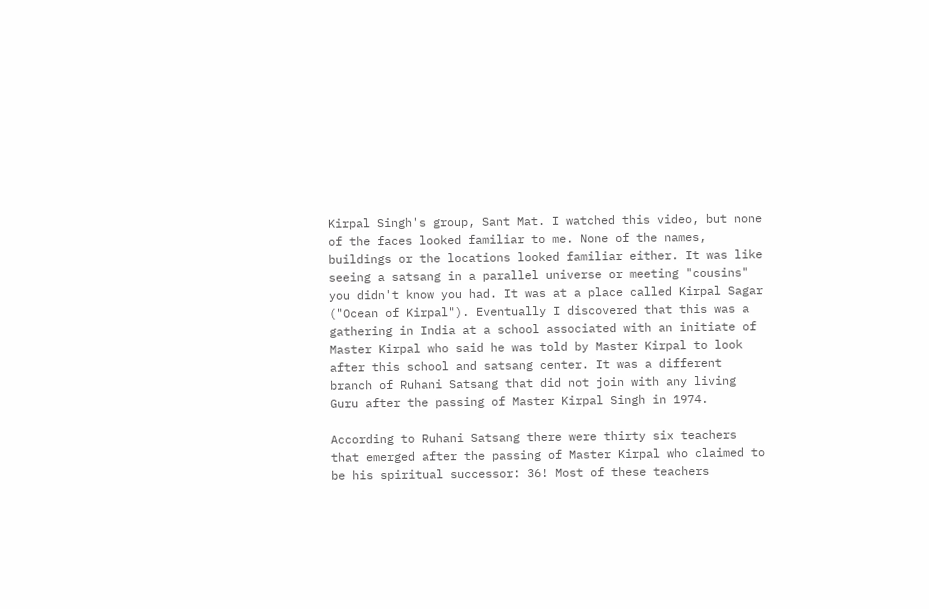Kirpal Singh's group, Sant Mat. I watched this video, but none of the faces looked familiar to me. None of the names, buildings or the locations looked familiar either. It was like seeing a satsang in a parallel universe or meeting "cousins" you didn't know you had. It was at a place called Kirpal Sagar ("Ocean of Kirpal"). Eventually I discovered that this was a gathering in India at a school associated with an initiate of Master Kirpal who said he was told by Master Kirpal to look after this school and satsang center. It was a different branch of Ruhani Satsang that did not join with any living Guru after the passing of Master Kirpal Singh in 1974.

According to Ruhani Satsang there were thirty six teachers that emerged after the passing of Master Kirpal who claimed to be his spiritual successor: 36! Most of these teachers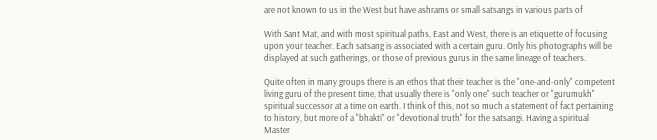are not known to us in the West but have ashrams or small satsangs in various parts of

With Sant Mat, and with most spiritual paths, East and West, there is an etiquette of focusing upon your teacher. Each satsang is associated with a certain guru. Only his photographs will be displayed at such gatherings, or those of previous gurus in the same lineage of teachers.

Quite often in many groups there is an ethos that their teacher is the "one-and-only" competent living guru of the present time, that usually there is "only one" such teacher or "gurumukh" spiritual successor at a time on earth. I think of this, not so much a statement of fact pertaining to history, but more of a "bhakti" or "devotional truth" for the satsangi. Having a spiritual Master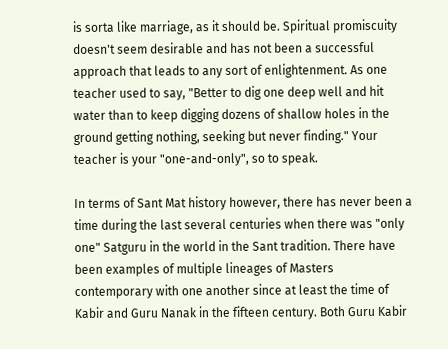is sorta like marriage, as it should be. Spiritual promiscuity doesn't seem desirable and has not been a successful approach that leads to any sort of enlightenment. As one teacher used to say, "Better to dig one deep well and hit water than to keep digging dozens of shallow holes in the ground getting nothing, seeking but never finding." Your teacher is your "one-and-only", so to speak.

In terms of Sant Mat history however, there has never been a time during the last several centuries when there was "only one" Satguru in the world in the Sant tradition. There have been examples of multiple lineages of Masters contemporary with one another since at least the time of Kabir and Guru Nanak in the fifteen century. Both Guru Kabir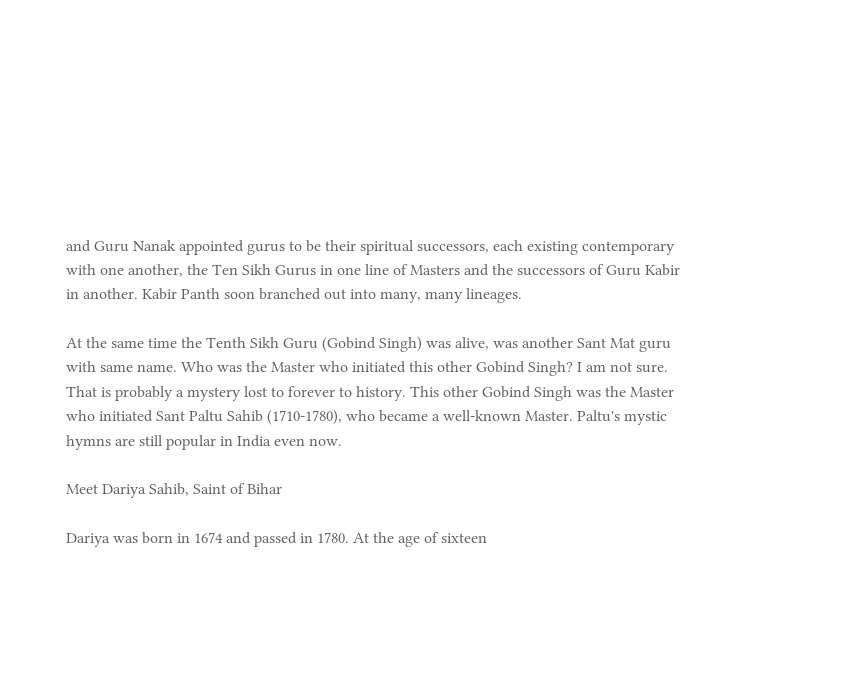and Guru Nanak appointed gurus to be their spiritual successors, each existing contemporary with one another, the Ten Sikh Gurus in one line of Masters and the successors of Guru Kabir in another. Kabir Panth soon branched out into many, many lineages.

At the same time the Tenth Sikh Guru (Gobind Singh) was alive, was another Sant Mat guru with same name. Who was the Master who initiated this other Gobind Singh? I am not sure. That is probably a mystery lost to forever to history. This other Gobind Singh was the Master who initiated Sant Paltu Sahib (1710-1780), who became a well-known Master. Paltu's mystic hymns are still popular in India even now.

Meet Dariya Sahib, Saint of Bihar

Dariya was born in 1674 and passed in 1780. At the age of sixteen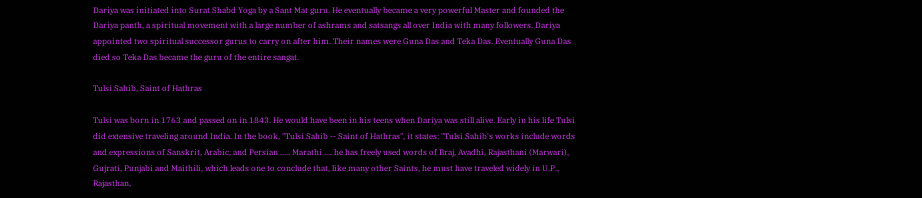Dariya was initiated into Surat Shabd Yoga by a Sant Mat guru. He eventually became a very powerful Master and founded the Dariya panth, a spiritual movement with a large number of ashrams and satsangs all over India with many followers. Dariya appointed two spiritual successor gurus to carry on after him. Their names were Guna Das and Teka Das. Eventually Guna Das died so Teka Das became the guru of the entire sangat.

Tulsi Sahib, Saint of Hathras

Tulsi was born in 1763 and passed on in 1843. He would have been in his teens when Dariya was still alive. Early in his life Tulsi did extensive traveling around India. In the book, "Tulsi Sahib -- Saint of Hathras", it states: "Tulsi Sahib's works include words and expressions of Sanskrit, Arabic, and Persian ..... Marathi .... he has freely used words of Braj, Avadhi, Rajasthani (Marwari), Gujrati, Punjabi and Maithili, which leads one to conclude that, like many other Saints, he must have traveled widely in U.P., Rajasthan,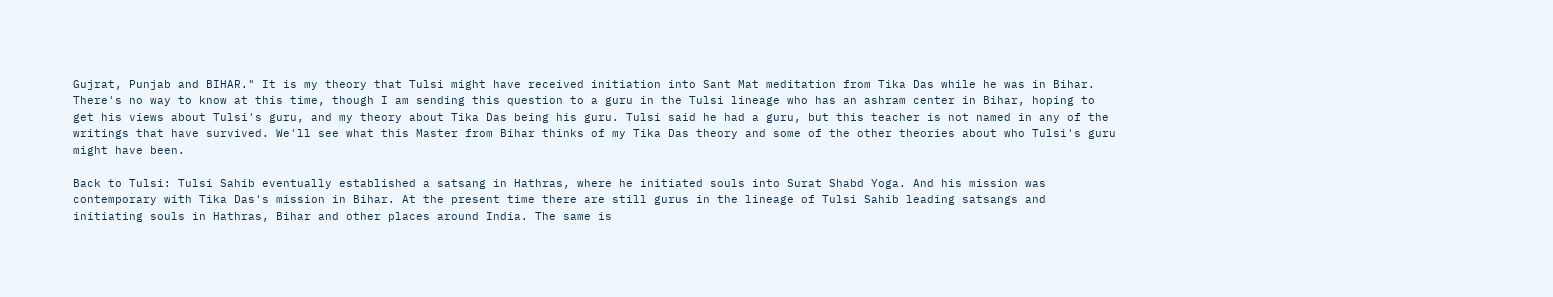Gujrat, Punjab and BIHAR." It is my theory that Tulsi might have received initiation into Sant Mat meditation from Tika Das while he was in Bihar. There's no way to know at this time, though I am sending this question to a guru in the Tulsi lineage who has an ashram center in Bihar, hoping to get his views about Tulsi's guru, and my theory about Tika Das being his guru. Tulsi said he had a guru, but this teacher is not named in any of the writings that have survived. We'll see what this Master from Bihar thinks of my Tika Das theory and some of the other theories about who Tulsi's guru might have been.

Back to Tulsi: Tulsi Sahib eventually established a satsang in Hathras, where he initiated souls into Surat Shabd Yoga. And his mission was contemporary with Tika Das's mission in Bihar. At the present time there are still gurus in the lineage of Tulsi Sahib leading satsangs and initiating souls in Hathras, Bihar and other places around India. The same is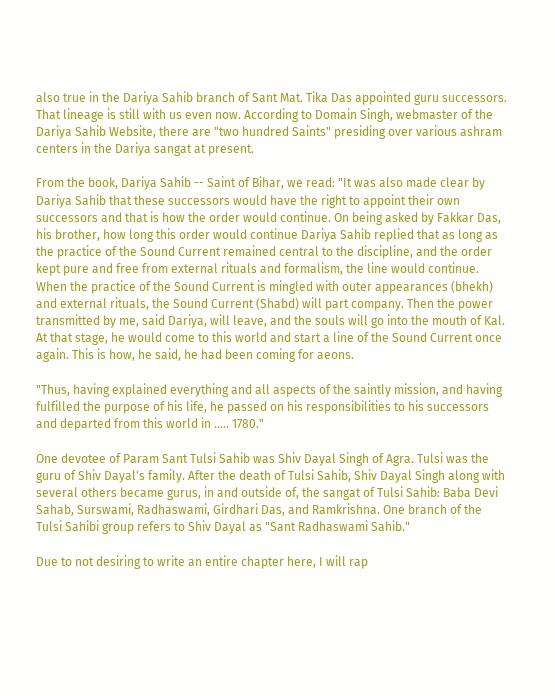also true in the Dariya Sahib branch of Sant Mat. Tika Das appointed guru successors. That lineage is still with us even now. According to Domain Singh, webmaster of the Dariya Sahib Website, there are "two hundred Saints" presiding over various ashram centers in the Dariya sangat at present.

From the book, Dariya Sahib -- Saint of Bihar, we read: "It was also made clear by Dariya Sahib that these successors would have the right to appoint their own successors and that is how the order would continue. On being asked by Fakkar Das, his brother, how long this order would continue Dariya Sahib replied that as long as the practice of the Sound Current remained central to the discipline, and the order kept pure and free from external rituals and formalism, the line would continue. When the practice of the Sound Current is mingled with outer appearances (bhekh) and external rituals, the Sound Current (Shabd) will part company. Then the power transmitted by me, said Dariya, will leave, and the souls will go into the mouth of Kal. At that stage, he would come to this world and start a line of the Sound Current once again. This is how, he said, he had been coming for aeons.

"Thus, having explained everything and all aspects of the saintly mission, and having fulfilled the purpose of his life, he passed on his responsibilities to his successors and departed from this world in ..... 1780."

One devotee of Param Sant Tulsi Sahib was Shiv Dayal Singh of Agra. Tulsi was the guru of Shiv Dayal's family. After the death of Tulsi Sahib, Shiv Dayal Singh along with several others became gurus, in and outside of, the sangat of Tulsi Sahib: Baba Devi Sahab, Surswami, Radhaswami, Girdhari Das, and Ramkrishna. One branch of the Tulsi Sahibi group refers to Shiv Dayal as "Sant Radhaswami Sahib."

Due to not desiring to write an entire chapter here, I will rap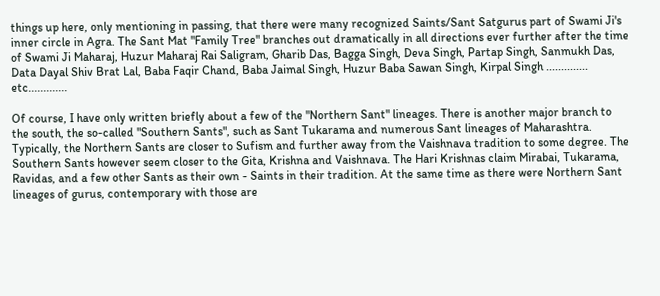things up here, only mentioning in passing, that there were many recognized Saints/Sant Satgurus part of Swami Ji's inner circle in Agra. The Sant Mat "Family Tree" branches out dramatically in all directions ever further after the time of Swami Ji Maharaj, Huzur Maharaj Rai Saligram, Gharib Das, Bagga Singh, Deva Singh, Partap Singh, Sanmukh Das, Data Dayal Shiv Brat Lal, Baba Faqir Chand, Baba Jaimal Singh, Huzur Baba Sawan Singh, Kirpal Singh .............. etc.............

Of course, I have only written briefly about a few of the "Northern Sant" lineages. There is another major branch to the south, the so-called "Southern Sants", such as Sant Tukarama and numerous Sant lineages of Maharashtra. Typically, the Northern Sants are closer to Sufism and further away from the Vaishnava tradition to some degree. The Southern Sants however seem closer to the Gita, Krishna and Vaishnava. The Hari Krishnas claim Mirabai, Tukarama, Ravidas, and a few other Sants as their own - Saints in their tradition. At the same time as there were Northern Sant lineages of gurus, contemporary with those are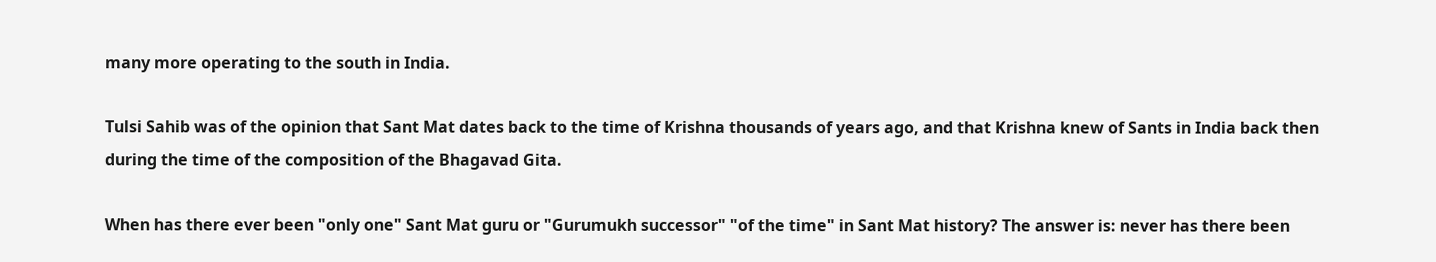many more operating to the south in India.

Tulsi Sahib was of the opinion that Sant Mat dates back to the time of Krishna thousands of years ago, and that Krishna knew of Sants in India back then during the time of the composition of the Bhagavad Gita.

When has there ever been "only one" Sant Mat guru or "Gurumukh successor" "of the time" in Sant Mat history? The answer is: never has there been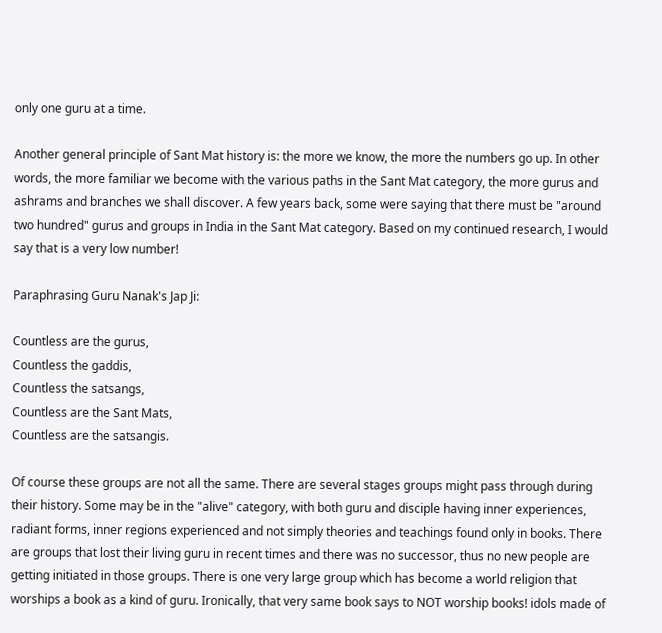only one guru at a time.

Another general principle of Sant Mat history is: the more we know, the more the numbers go up. In other words, the more familiar we become with the various paths in the Sant Mat category, the more gurus and ashrams and branches we shall discover. A few years back, some were saying that there must be "around two hundred" gurus and groups in India in the Sant Mat category. Based on my continued research, I would say that is a very low number!

Paraphrasing Guru Nanak's Jap Ji:

Countless are the gurus,
Countless the gaddis,
Countless the satsangs,
Countless are the Sant Mats,
Countless are the satsangis.

Of course these groups are not all the same. There are several stages groups might pass through during their history. Some may be in the "alive" category, with both guru and disciple having inner experiences, radiant forms, inner regions experienced and not simply theories and teachings found only in books. There are groups that lost their living guru in recent times and there was no successor, thus no new people are getting initiated in those groups. There is one very large group which has become a world religion that worships a book as a kind of guru. Ironically, that very same book says to NOT worship books! idols made of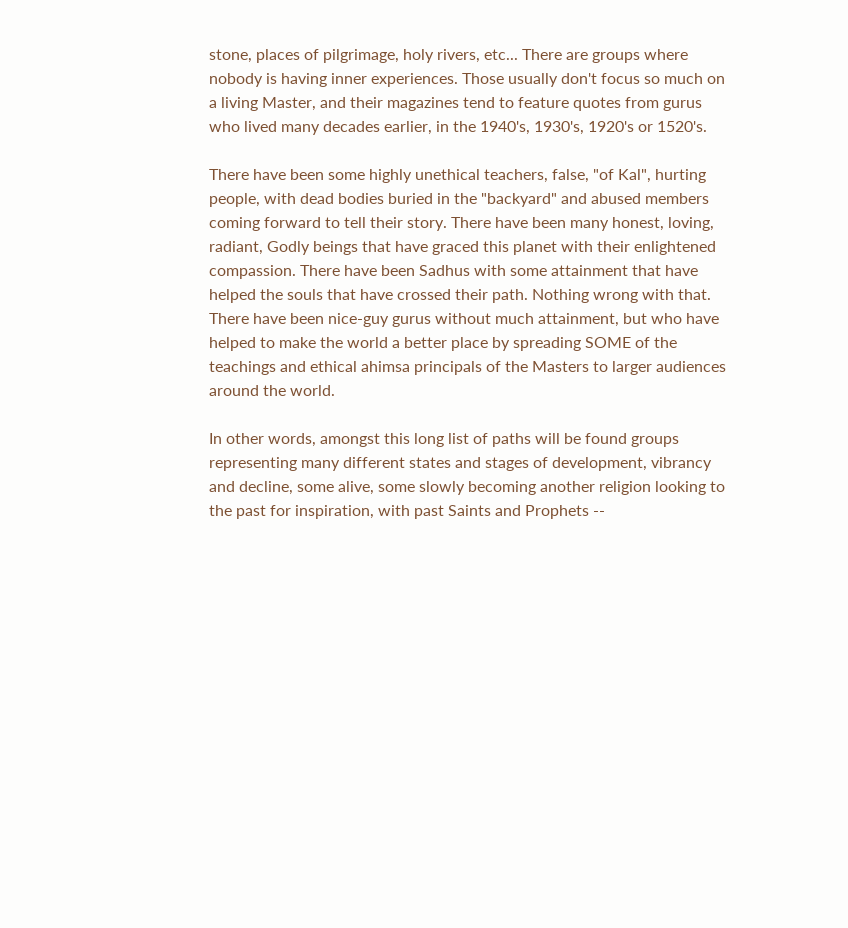stone, places of pilgrimage, holy rivers, etc... There are groups where nobody is having inner experiences. Those usually don't focus so much on a living Master, and their magazines tend to feature quotes from gurus who lived many decades earlier, in the 1940's, 1930's, 1920's or 1520's.

There have been some highly unethical teachers, false, "of Kal", hurting people, with dead bodies buried in the "backyard" and abused members coming forward to tell their story. There have been many honest, loving, radiant, Godly beings that have graced this planet with their enlightened compassion. There have been Sadhus with some attainment that have helped the souls that have crossed their path. Nothing wrong with that. There have been nice-guy gurus without much attainment, but who have helped to make the world a better place by spreading SOME of the teachings and ethical ahimsa principals of the Masters to larger audiences around the world.

In other words, amongst this long list of paths will be found groups representing many different states and stages of development, vibrancy and decline, some alive, some slowly becoming another religion looking to the past for inspiration, with past Saints and Prophets --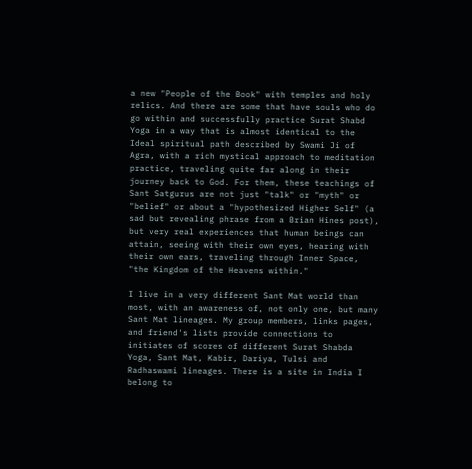a new "People of the Book" with temples and holy relics. And there are some that have souls who do go within and successfully practice Surat Shabd Yoga in a way that is almost identical to the Ideal spiritual path described by Swami Ji of Agra, with a rich mystical approach to meditation practice, traveling quite far along in their journey back to God. For them, these teachings of Sant Satgurus are not just "talk" or "myth" or "belief" or about a "hypothesized Higher Self" (a sad but revealing phrase from a Brian Hines post), but very real experiences that human beings can attain, seeing with their own eyes, hearing with their own ears, traveling through Inner Space, "the Kingdom of the Heavens within."

I live in a very different Sant Mat world than most, with an awareness of, not only one, but many Sant Mat lineages. My group members, links pages, and friend's lists provide connections to initiates of scores of different Surat Shabda Yoga, Sant Mat, Kabir, Dariya, Tulsi and Radhaswami lineages. There is a site in India I belong to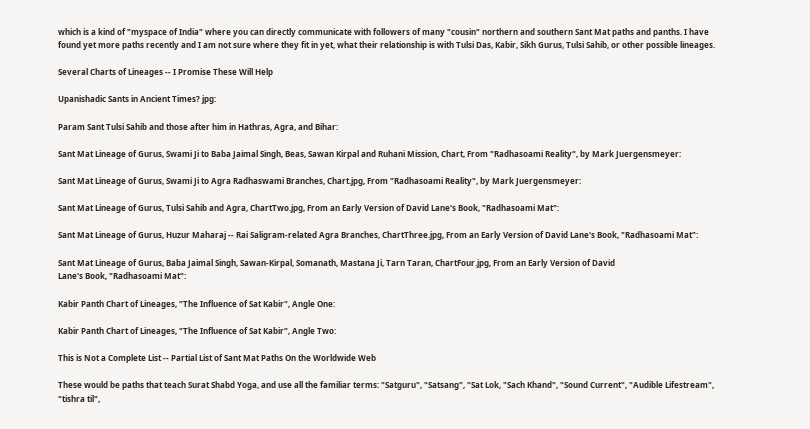which is a kind of "myspace of India" where you can directly communicate with followers of many "cousin" northern and southern Sant Mat paths and panths. I have found yet more paths recently and I am not sure where they fit in yet, what their relationship is with Tulsi Das, Kabir, Sikh Gurus, Tulsi Sahib, or other possible lineages.

Several Charts of Lineages -- I Promise These Will Help

Upanishadic Sants in Ancient Times? jpg:

Param Sant Tulsi Sahib and those after him in Hathras, Agra, and Bihar:

Sant Mat Lineage of Gurus, Swami Ji to Baba Jaimal Singh, Beas, Sawan Kirpal and Ruhani Mission, Chart, From "Radhasoami Reality", by Mark Juergensmeyer:

Sant Mat Lineage of Gurus, Swami Ji to Agra Radhaswami Branches, Chart.jpg, From "Radhasoami Reality", by Mark Juergensmeyer:

Sant Mat Lineage of Gurus, Tulsi Sahib and Agra, ChartTwo.jpg, From an Early Version of David Lane's Book, "Radhasoami Mat":

Sant Mat Lineage of Gurus, Huzur Maharaj -- Rai Saligram-related Agra Branches, ChartThree.jpg, From an Early Version of David Lane's Book, "Radhasoami Mat":

Sant Mat Lineage of Gurus, Baba Jaimal Singh, Sawan-Kirpal, Somanath, Mastana Ji, Tarn Taran, ChartFour.jpg, From an Early Version of David
Lane's Book, "Radhasoami Mat":

Kabir Panth Chart of Lineages, "The Influence of Sat Kabir", Angle One:

Kabir Panth Chart of Lineages, "The Influence of Sat Kabir", Angle Two:

This is Not a Complete List -- Partial List of Sant Mat Paths On the Worldwide Web

These would be paths that teach Surat Shabd Yoga, and use all the familiar terms: "Satguru", "Satsang", "Sat Lok, "Sach Khand", "Sound Current", "Audible Lifestream", "tishra til",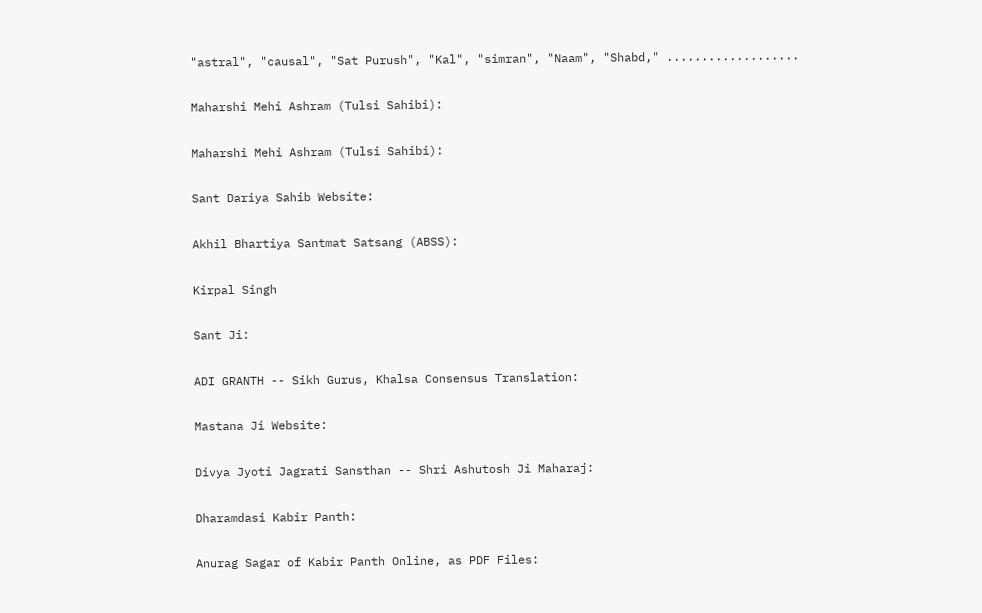"astral", "causal", "Sat Purush", "Kal", "simran", "Naam", "Shabd," ...................

Maharshi Mehi Ashram (Tulsi Sahibi):

Maharshi Mehi Ashram (Tulsi Sahibi):

Sant Dariya Sahib Website:

Akhil Bhartiya Santmat Satsang (ABSS):

Kirpal Singh

Sant Ji:

ADI GRANTH -- Sikh Gurus, Khalsa Consensus Translation:

Mastana Ji Website:

Divya Jyoti Jagrati Sansthan -- Shri Ashutosh Ji Maharaj:

Dharamdasi Kabir Panth:

Anurag Sagar of Kabir Panth Online, as PDF Files: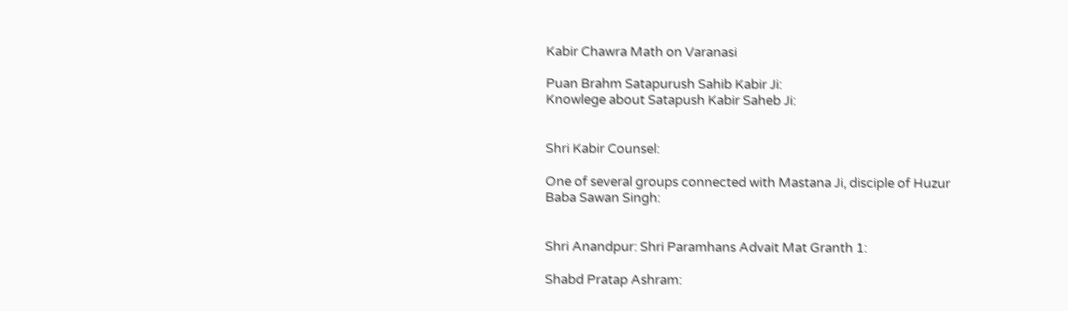Kabir Chawra Math on Varanasi

Puan Brahm Satapurush Sahib Kabir Ji:
Knowlege about Satapush Kabir Saheb Ji:


Shri Kabir Counsel:

One of several groups connected with Mastana Ji, disciple of Huzur
Baba Sawan Singh:


Shri Anandpur: Shri Paramhans Advait Mat Granth 1:

Shabd Pratap Ashram: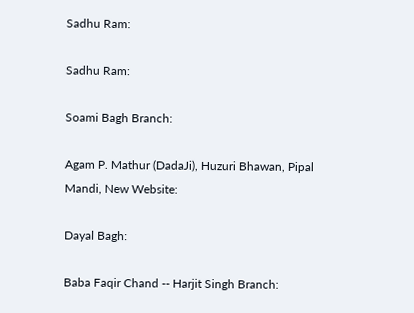Sadhu Ram:

Sadhu Ram:

Soami Bagh Branch:

Agam P. Mathur (DadaJi), Huzuri Bhawan, Pipal Mandi, New Website:

Dayal Bagh:

Baba Faqir Chand -- Harjit Singh Branch: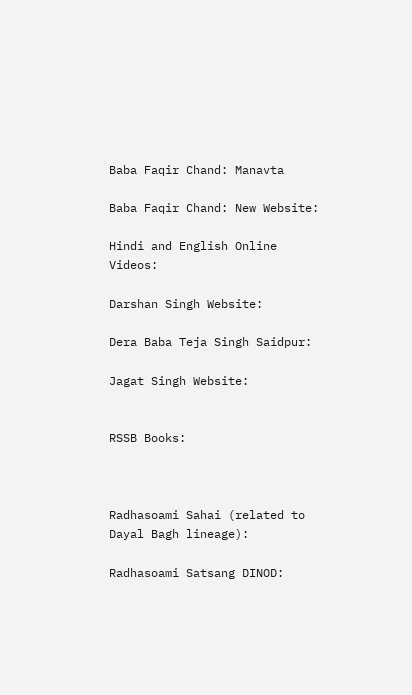Baba Faqir Chand: Manavta

Baba Faqir Chand: New Website:

Hindi and English Online Videos:

Darshan Singh Website:

Dera Baba Teja Singh Saidpur:

Jagat Singh Website:


RSSB Books:



Radhasoami Sahai (related to Dayal Bagh lineage):

Radhasoami Satsang DINOD: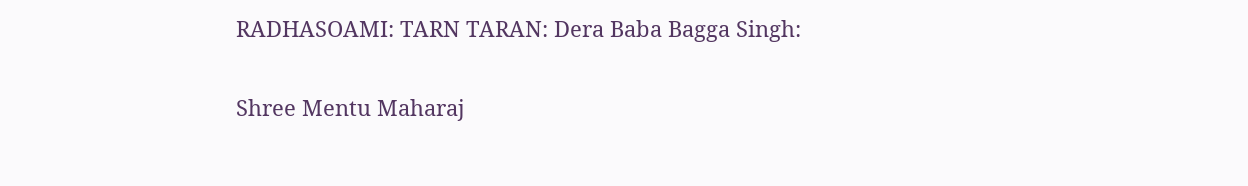RADHASOAMI: TARN TARAN: Dera Baba Bagga Singh:

Shree Mentu Maharaj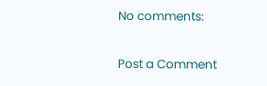No comments:

Post a Comment